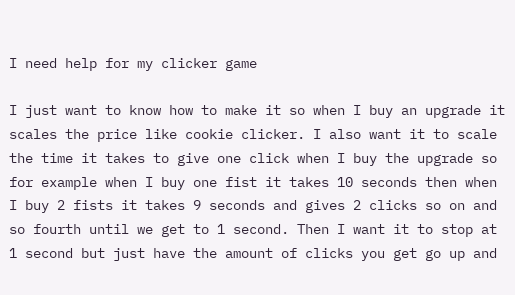I need help for my clicker game

I just want to know how to make it so when I buy an upgrade it scales the price like cookie clicker. I also want it to scale the time it takes to give one click when I buy the upgrade so for example when I buy one fist it takes 10 seconds then when I buy 2 fists it takes 9 seconds and gives 2 clicks so on and so fourth until we get to 1 second. Then I want it to stop at 1 second but just have the amount of clicks you get go up and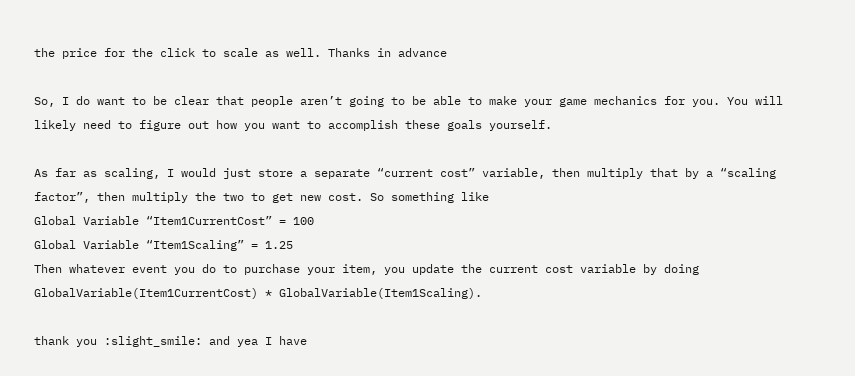the price for the click to scale as well. Thanks in advance

So, I do want to be clear that people aren’t going to be able to make your game mechanics for you. You will likely need to figure out how you want to accomplish these goals yourself.

As far as scaling, I would just store a separate “current cost” variable, then multiply that by a “scaling factor”, then multiply the two to get new cost. So something like
Global Variable “Item1CurrentCost” = 100
Global Variable “Item1Scaling” = 1.25
Then whatever event you do to purchase your item, you update the current cost variable by doing GlobalVariable(Item1CurrentCost) * GlobalVariable(Item1Scaling).

thank you :slight_smile: and yea I have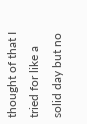thought of that I tried for like a solid day but no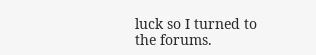luck so I turned to the forums.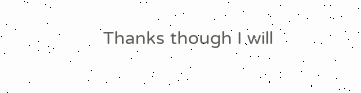Thanks though I will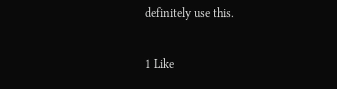definitely use this.

1 Like